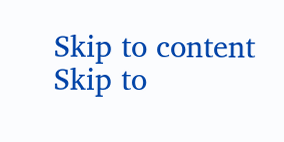Skip to content Skip to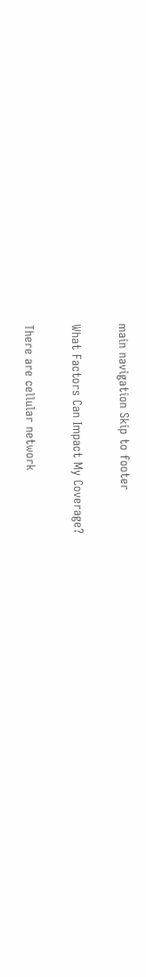main navigation Skip to footer

What Factors Can Impact My Coverage?

There are cellular network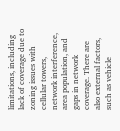limitations, including lack of coverage due to zoning issues with cellular towers, network interference, area population, and gaps in network coverage. There are also external factors, such as vehicle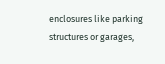enclosures like parking structures or garages,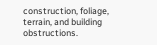construction, foliage, terrain, and building obstructions.